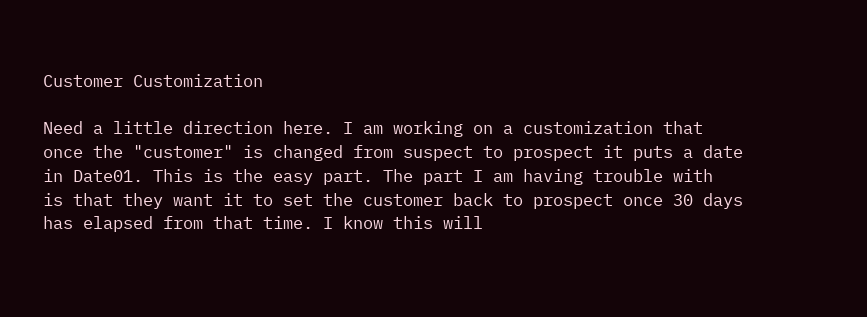Customer Customization

Need a little direction here. I am working on a customization that
once the "customer" is changed from suspect to prospect it puts a date
in Date01. This is the easy part. The part I am having trouble with
is that they want it to set the customer back to prospect once 30 days
has elapsed from that time. I know this will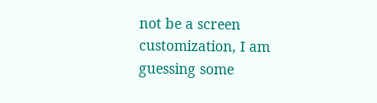not be a screen
customization, I am guessing some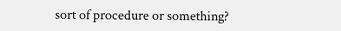sort of procedure or something?